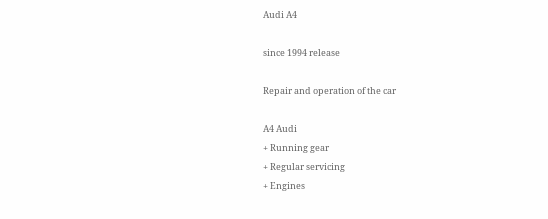Audi A4

since 1994 release

Repair and operation of the car

A4 Audi
+ Running gear
+ Regular servicing
+ Engines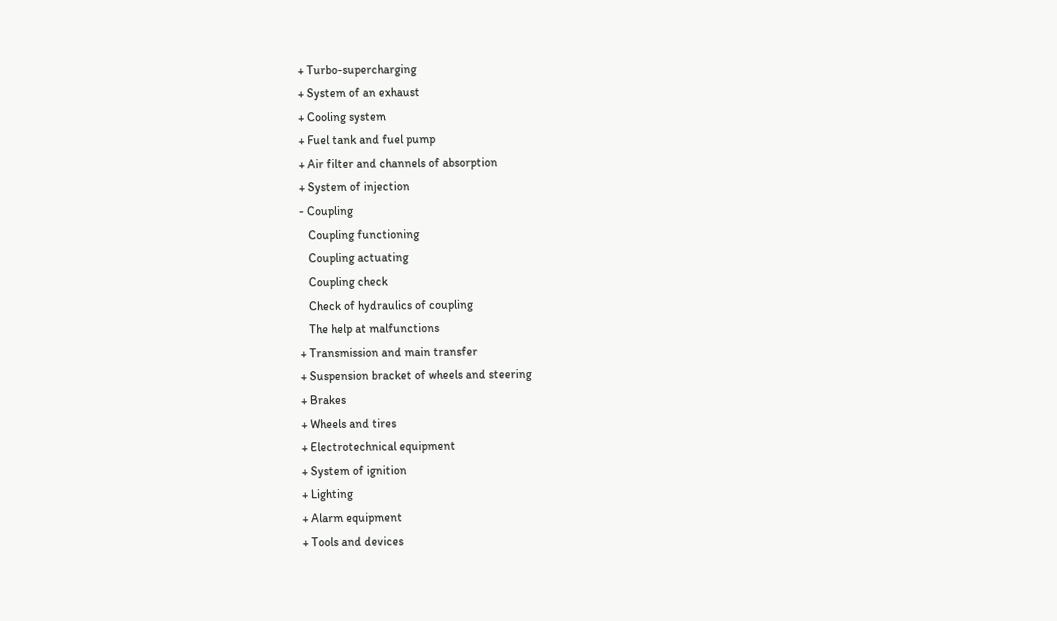+ Turbo-supercharging
+ System of an exhaust
+ Cooling system
+ Fuel tank and fuel pump
+ Air filter and channels of absorption
+ System of injection
- Coupling
   Coupling functioning
   Coupling actuating
   Coupling check
   Check of hydraulics of coupling
   The help at malfunctions
+ Transmission and main transfer
+ Suspension bracket of wheels and steering
+ Brakes
+ Wheels and tires
+ Electrotechnical equipment
+ System of ignition
+ Lighting
+ Alarm equipment
+ Tools and devices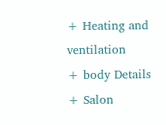+ Heating and ventilation
+ body Details
+ Salon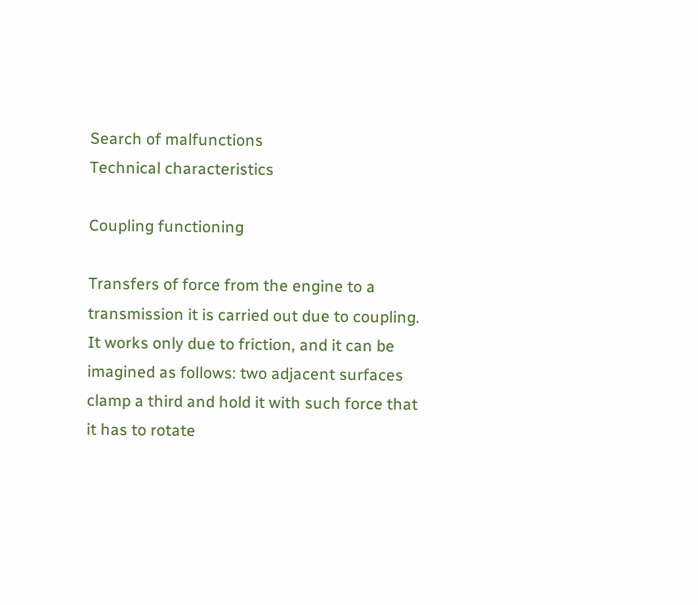Search of malfunctions
Technical characteristics

Coupling functioning

Transfers of force from the engine to a transmission it is carried out due to coupling. It works only due to friction, and it can be imagined as follows: two adjacent surfaces clamp a third and hold it with such force that it has to rotate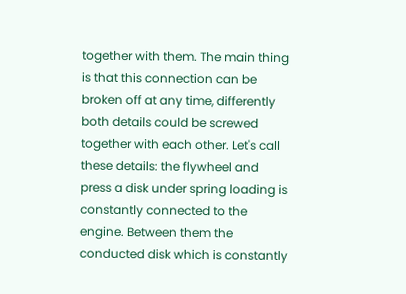together with them. The main thing is that this connection can be broken off at any time, differently both details could be screwed together with each other. Let's call these details: the flywheel and press a disk under spring loading is constantly connected to the engine. Between them the conducted disk which is constantly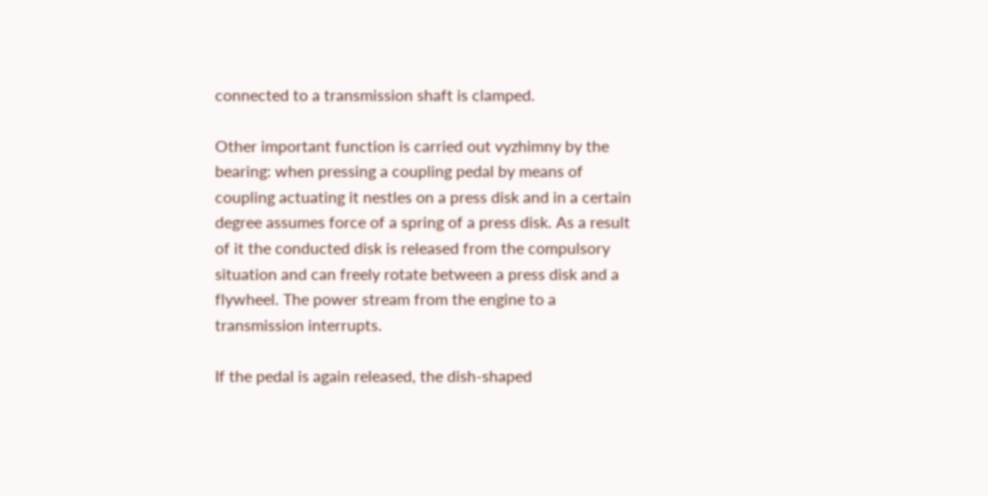connected to a transmission shaft is clamped.

Other important function is carried out vyzhimny by the bearing: when pressing a coupling pedal by means of coupling actuating it nestles on a press disk and in a certain degree assumes force of a spring of a press disk. As a result of it the conducted disk is released from the compulsory situation and can freely rotate between a press disk and a flywheel. The power stream from the engine to a transmission interrupts.

If the pedal is again released, the dish-shaped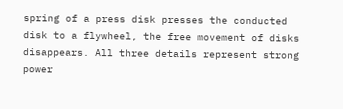spring of a press disk presses the conducted disk to a flywheel, the free movement of disks disappears. All three details represent strong power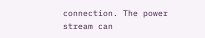connection. The power stream can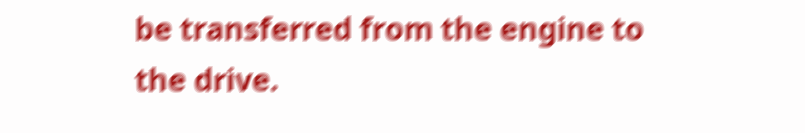be transferred from the engine to the drive.